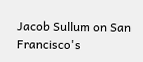Jacob Sullum on San Francisco's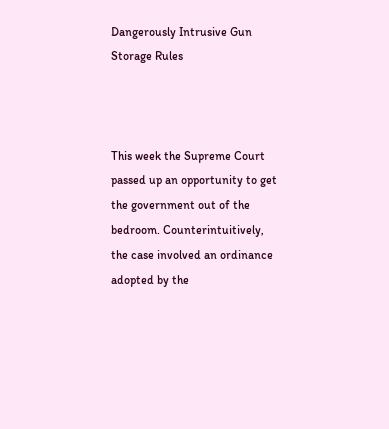Dangerously Intrusive Gun Storage Rules



This week the Supreme Court passed up an opportunity to get the government out of the bedroom. Counterintuitively, the case involved an ordinance adopted by the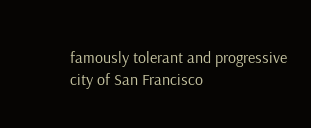famously tolerant and progressive city of San Francisco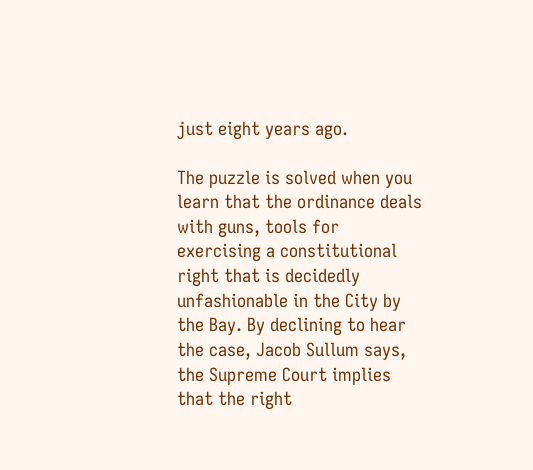just eight years ago.

The puzzle is solved when you learn that the ordinance deals with guns, tools for exercising a constitutional right that is decidedly unfashionable in the City by the Bay. By declining to hear the case, Jacob Sullum says, the Supreme Court implies that the right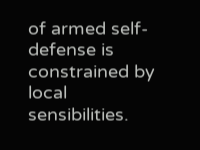of armed self-defense is constrained by local sensibilities.